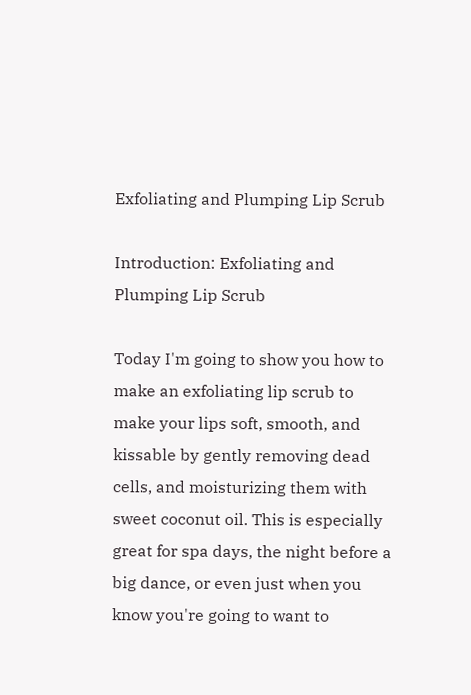Exfoliating and Plumping Lip Scrub

Introduction: Exfoliating and Plumping Lip Scrub

Today I'm going to show you how to make an exfoliating lip scrub to make your lips soft, smooth, and kissable by gently removing dead cells, and moisturizing them with sweet coconut oil. This is especially great for spa days, the night before a big dance, or even just when you know you're going to want to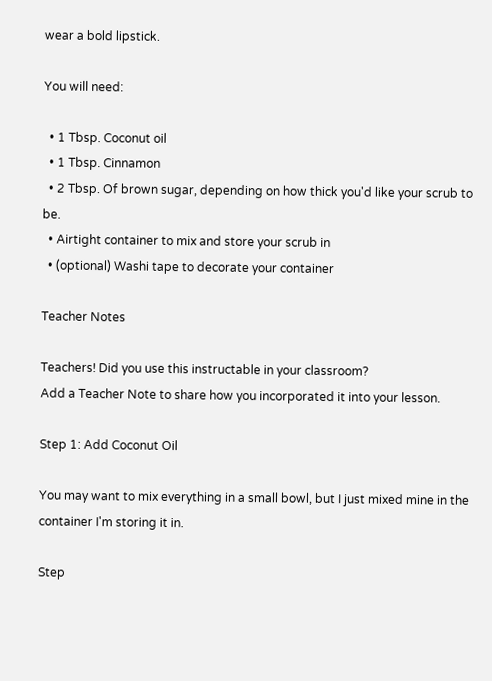wear a bold lipstick.

You will need:

  • 1 Tbsp. Coconut oil
  • 1 Tbsp. Cinnamon
  • 2 Tbsp. Of brown sugar, depending on how thick you'd like your scrub to be.
  • Airtight container to mix and store your scrub in
  • (optional) Washi tape to decorate your container

Teacher Notes

Teachers! Did you use this instructable in your classroom?
Add a Teacher Note to share how you incorporated it into your lesson.

Step 1: Add Coconut Oil

You may want to mix everything in a small bowl, but I just mixed mine in the container I'm storing it in.

Step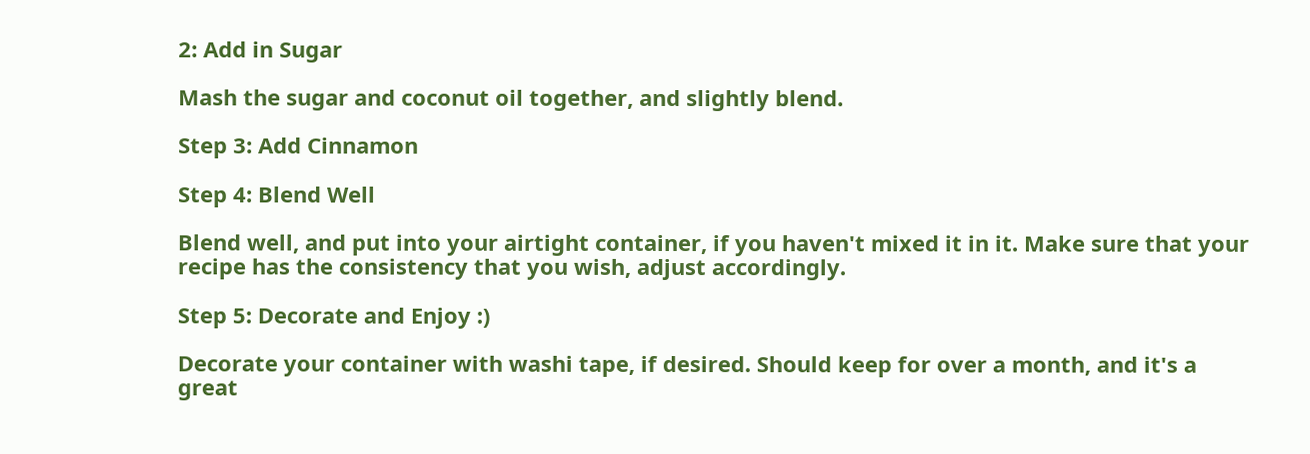2: Add in Sugar

Mash the sugar and coconut oil together, and slightly blend.

Step 3: Add Cinnamon

Step 4: Blend Well

Blend well, and put into your airtight container, if you haven't mixed it in it. Make sure that your recipe has the consistency that you wish, adjust accordingly.

Step 5: Decorate and Enjoy :)

Decorate your container with washi tape, if desired. Should keep for over a month, and it's a great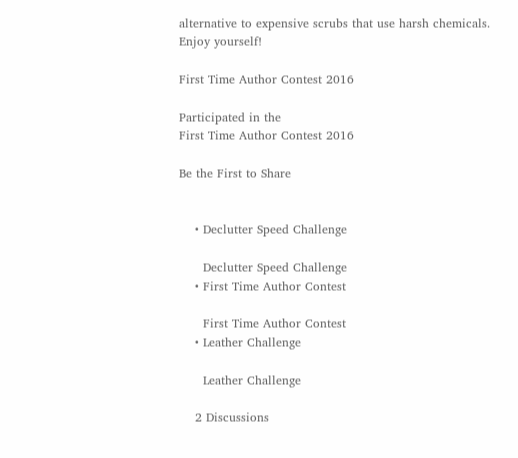alternative to expensive scrubs that use harsh chemicals. Enjoy yourself!

First Time Author Contest 2016

Participated in the
First Time Author Contest 2016

Be the First to Share


    • Declutter Speed Challenge

      Declutter Speed Challenge
    • First Time Author Contest

      First Time Author Contest
    • Leather Challenge

      Leather Challenge

    2 Discussions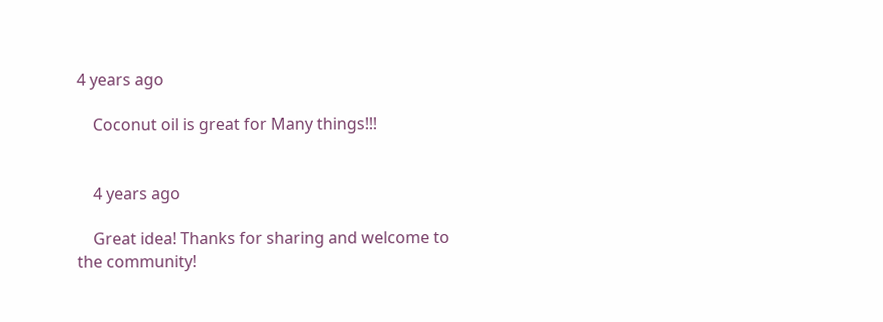4 years ago

    Coconut oil is great for Many things!!!


    4 years ago

    Great idea! Thanks for sharing and welcome to the community!